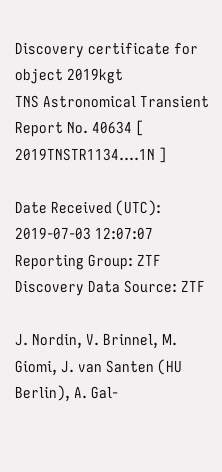Discovery certificate for object 2019kgt
TNS Astronomical Transient Report No. 40634 [ 2019TNSTR1134....1N ]

Date Received (UTC): 2019-07-03 12:07:07
Reporting Group: ZTF     Discovery Data Source: ZTF

J. Nordin, V. Brinnel, M. Giomi, J. van Santen (HU Berlin), A. Gal-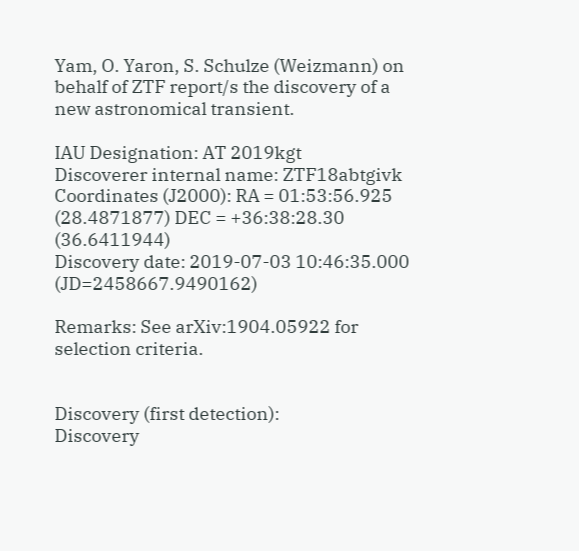Yam, O. Yaron, S. Schulze (Weizmann) on behalf of ZTF report/s the discovery of a new astronomical transient.

IAU Designation: AT 2019kgt
Discoverer internal name: ZTF18abtgivk
Coordinates (J2000): RA = 01:53:56.925 (28.4871877) DEC = +36:38:28.30 (36.6411944)
Discovery date: 2019-07-03 10:46:35.000 (JD=2458667.9490162)

Remarks: See arXiv:1904.05922 for selection criteria.


Discovery (first detection):
Discovery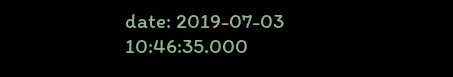date: 2019-07-03 10:46:35.000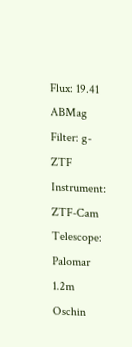Flux: 19.41 ABMag
Filter: g-ZTF
Instrument: ZTF-Cam
Telescope: Palomar 1.2m Oschin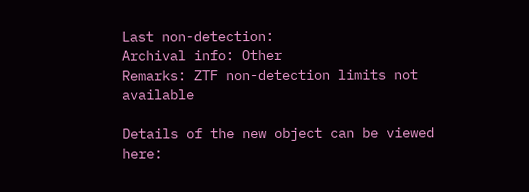Last non-detection:
Archival info: Other
Remarks: ZTF non-detection limits not available

Details of the new object can be viewed here: